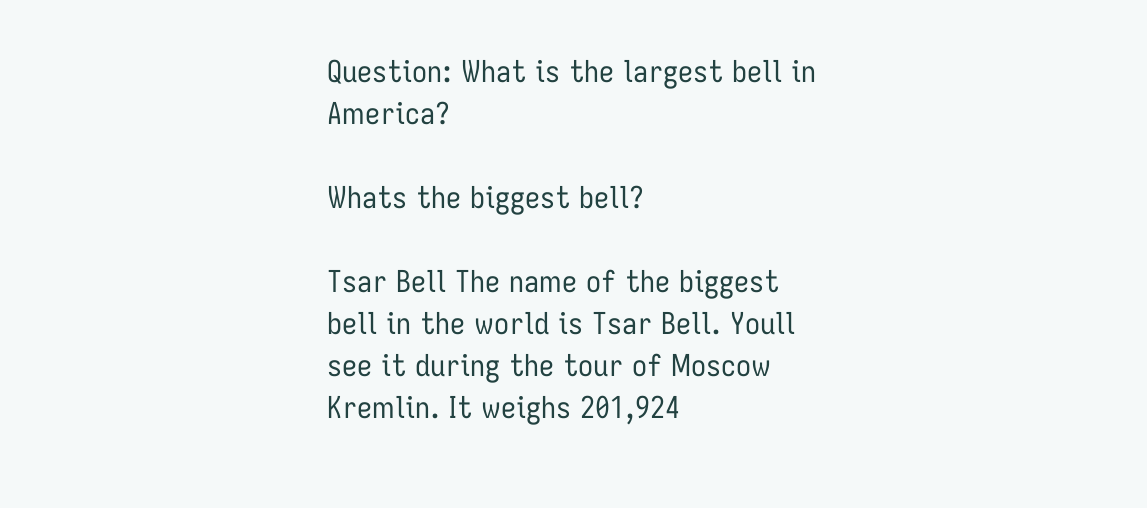Question: What is the largest bell in America?

Whats the biggest bell?

Tsar Bell The name of the biggest bell in the world is Tsar Bell. Youll see it during the tour of Moscow Kremlin. It weighs 201,924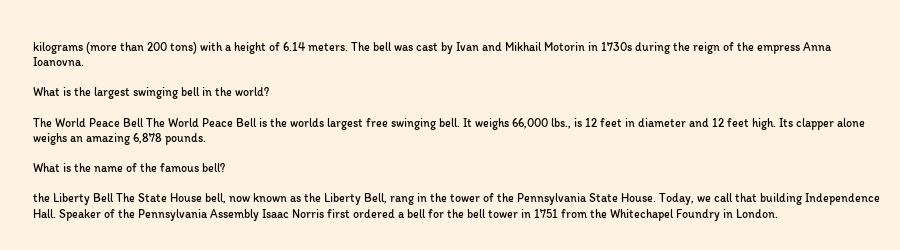kilograms (more than 200 tons) with a height of 6.14 meters. The bell was cast by Ivan and Mikhail Motorin in 1730s during the reign of the empress Anna Ioanovna.

What is the largest swinging bell in the world?

The World Peace Bell The World Peace Bell is the worlds largest free swinging bell. It weighs 66,000 lbs., is 12 feet in diameter and 12 feet high. Its clapper alone weighs an amazing 6,878 pounds.

What is the name of the famous bell?

the Liberty Bell The State House bell, now known as the Liberty Bell, rang in the tower of the Pennsylvania State House. Today, we call that building Independence Hall. Speaker of the Pennsylvania Assembly Isaac Norris first ordered a bell for the bell tower in 1751 from the Whitechapel Foundry in London.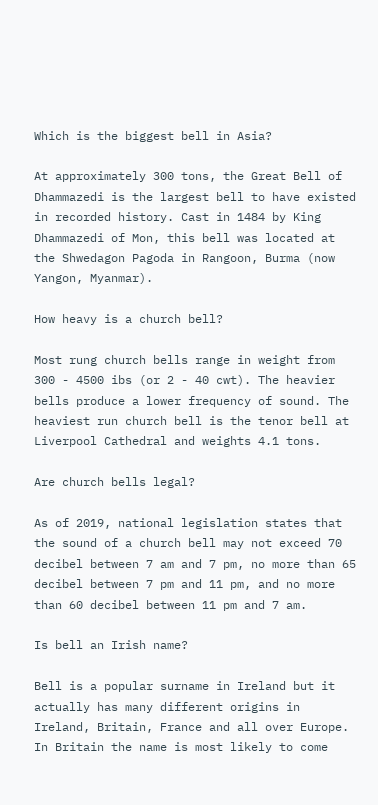Which is the biggest bell in Asia?

At approximately 300 tons, the Great Bell of Dhammazedi is the largest bell to have existed in recorded history. Cast in 1484 by King Dhammazedi of Mon, this bell was located at the Shwedagon Pagoda in Rangoon, Burma (now Yangon, Myanmar).

How heavy is a church bell?

Most rung church bells range in weight from 300 - 4500 ibs (or 2 - 40 cwt). The heavier bells produce a lower frequency of sound. The heaviest run church bell is the tenor bell at Liverpool Cathedral and weights 4.1 tons.

Are church bells legal?

As of 2019, national legislation states that the sound of a church bell may not exceed 70 decibel between 7 am and 7 pm, no more than 65 decibel between 7 pm and 11 pm, and no more than 60 decibel between 11 pm and 7 am.

Is bell an Irish name?

Bell is a popular surname in Ireland but it actually has many different origins in Ireland, Britain, France and all over Europe. In Britain the name is most likely to come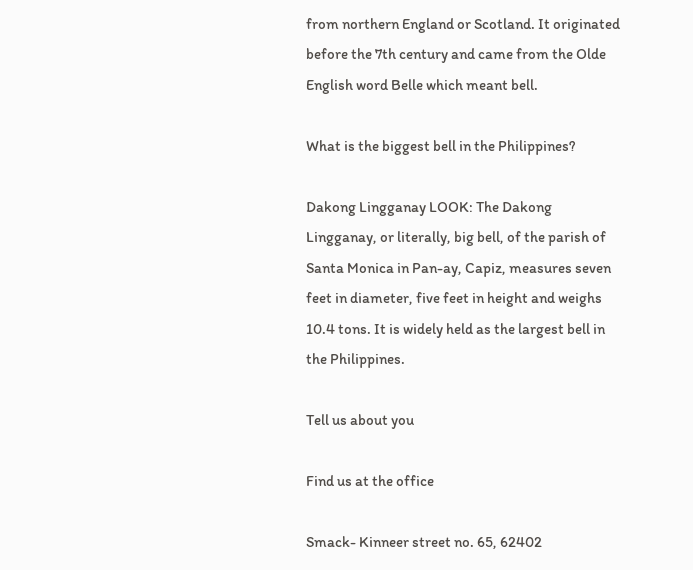from northern England or Scotland. It originated before the 7th century and came from the Olde English word Belle which meant bell.

What is the biggest bell in the Philippines?

Dakong Lingganay LOOK: The Dakong Lingganay, or literally, big bell, of the parish of Santa Monica in Pan-ay, Capiz, measures seven feet in diameter, five feet in height and weighs 10.4 tons. It is widely held as the largest bell in the Philippines.

Tell us about you

Find us at the office

Smack- Kinneer street no. 65, 62402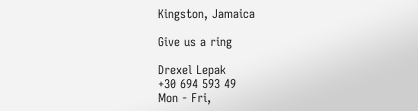Kingston, Jamaica

Give us a ring

Drexel Lepak
+30 694 593 49
Mon - Fri,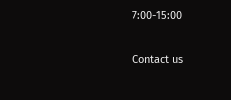7:00-15:00

Contact us